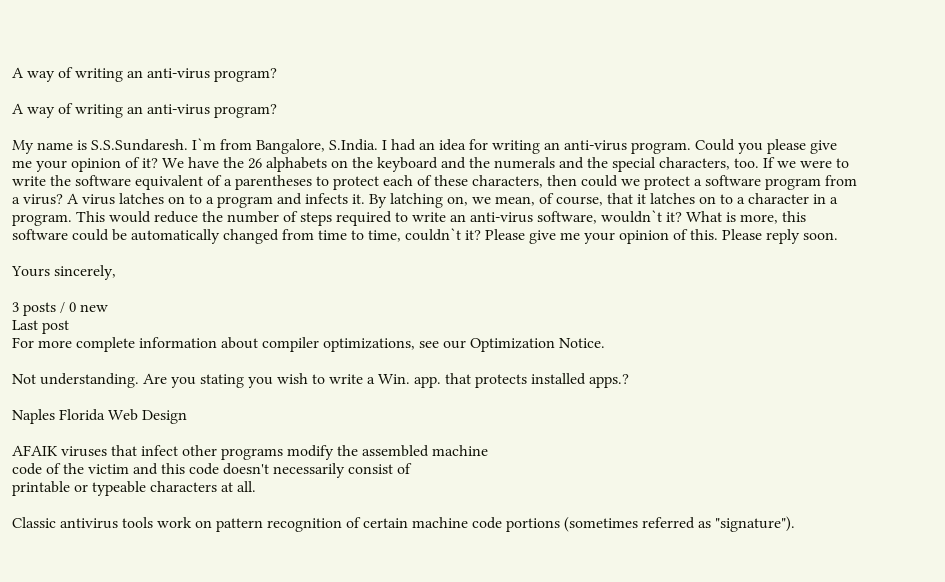A way of writing an anti-virus program?

A way of writing an anti-virus program?

My name is S.S.Sundaresh. I`m from Bangalore, S.India. I had an idea for writing an anti-virus program. Could you please give me your opinion of it? We have the 26 alphabets on the keyboard and the numerals and the special characters, too. If we were to write the software equivalent of a parentheses to protect each of these characters, then could we protect a software program from a virus? A virus latches on to a program and infects it. By latching on, we mean, of course, that it latches on to a character in a program. This would reduce the number of steps required to write an anti-virus software, wouldn`t it? What is more, this software could be automatically changed from time to time, couldn`t it? Please give me your opinion of this. Please reply soon.

Yours sincerely,

3 posts / 0 new
Last post
For more complete information about compiler optimizations, see our Optimization Notice.

Not understanding. Are you stating you wish to write a Win. app. that protects installed apps.?

Naples Florida Web Design

AFAIK viruses that infect other programs modify the assembled machine
code of the victim and this code doesn't necessarily consist of
printable or typeable characters at all.

Classic antivirus tools work on pattern recognition of certain machine code portions (sometimes referred as "signature").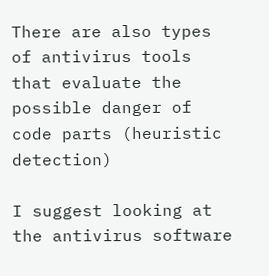There are also types of antivirus tools that evaluate the possible danger of code parts (heuristic detection)

I suggest looking at the antivirus software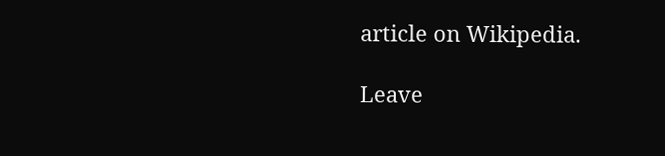article on Wikipedia.

Leave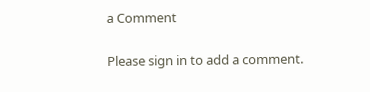a Comment

Please sign in to add a comment.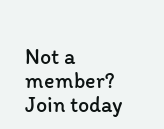Not a member? Join today